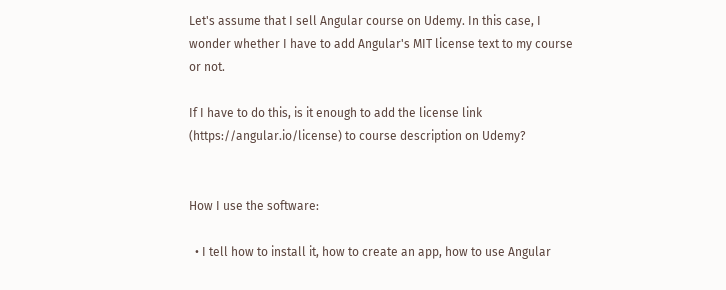Let's assume that I sell Angular course on Udemy. In this case, I wonder whether I have to add Angular's MIT license text to my course or not.

If I have to do this, is it enough to add the license link (https://angular.io/license) to course description on Udemy?


How I use the software:

  • I tell how to install it, how to create an app, how to use Angular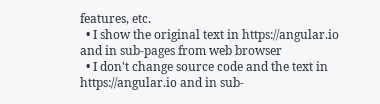features, etc.
  • I show the original text in https://angular.io and in sub-pages from web browser
  • I don't change source code and the text in https://angular.io and in sub-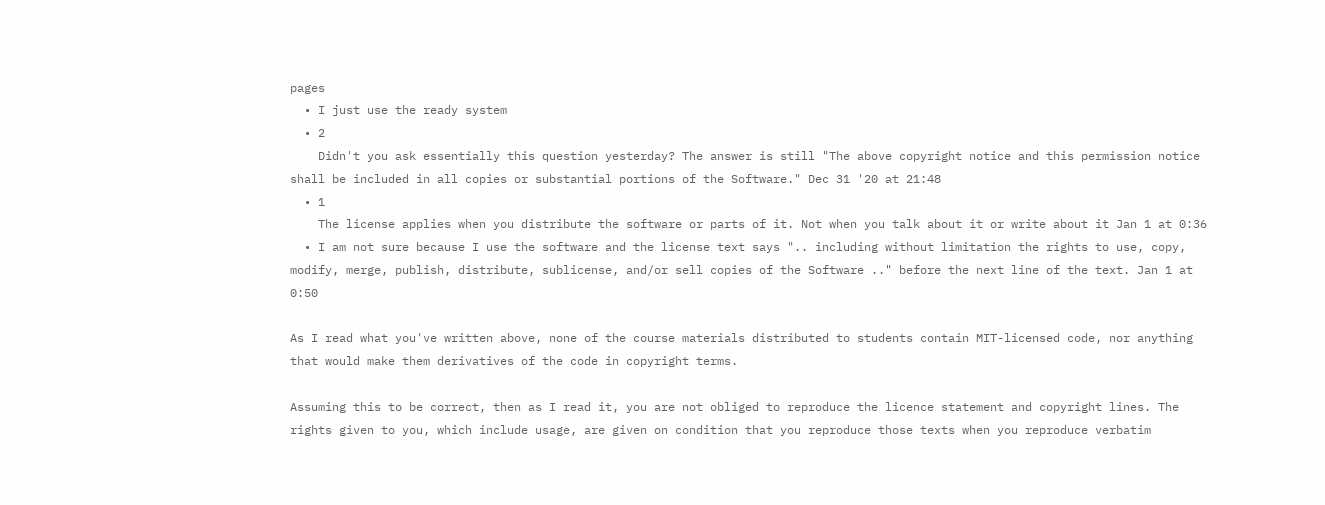pages
  • I just use the ready system
  • 2
    Didn't you ask essentially this question yesterday? The answer is still "The above copyright notice and this permission notice shall be included in all copies or substantial portions of the Software." Dec 31 '20 at 21:48
  • 1
    The license applies when you distribute the software or parts of it. Not when you talk about it or write about it Jan 1 at 0:36
  • I am not sure because I use the software and the license text says ".. including without limitation the rights to use, copy, modify, merge, publish, distribute, sublicense, and/or sell copies of the Software .." before the next line of the text. Jan 1 at 0:50

As I read what you've written above, none of the course materials distributed to students contain MIT-licensed code, nor anything that would make them derivatives of the code in copyright terms.

Assuming this to be correct, then as I read it, you are not obliged to reproduce the licence statement and copyright lines. The rights given to you, which include usage, are given on condition that you reproduce those texts when you reproduce verbatim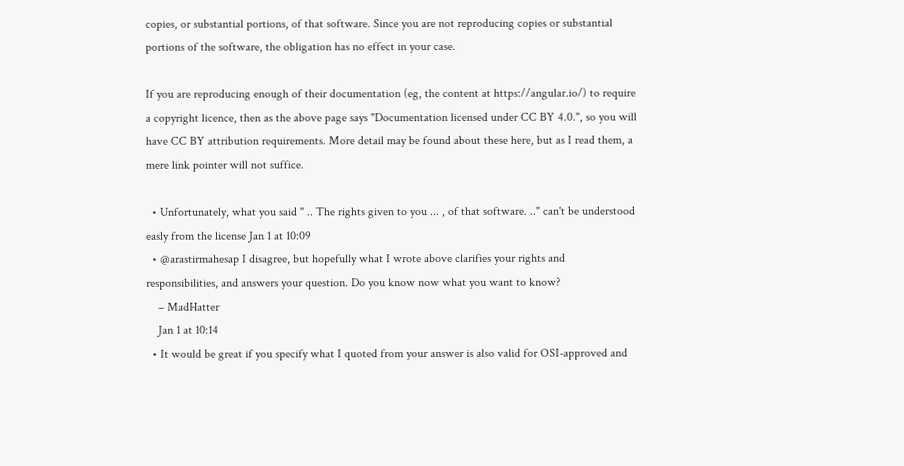copies, or substantial portions, of that software. Since you are not reproducing copies or substantial portions of the software, the obligation has no effect in your case.

If you are reproducing enough of their documentation (eg, the content at https://angular.io/) to require a copyright licence, then as the above page says "Documentation licensed under CC BY 4.0.", so you will have CC BY attribution requirements. More detail may be found about these here, but as I read them, a mere link pointer will not suffice.

  • Unfortunately, what you said " .. The rights given to you ... , of that software. .." can't be understood easly from the license Jan 1 at 10:09
  • @arastirmahesap I disagree, but hopefully what I wrote above clarifies your rights and responsibilities, and answers your question. Do you know now what you want to know?
    – MadHatter
    Jan 1 at 10:14
  • It would be great if you specify what I quoted from your answer is also valid for OSI-approved and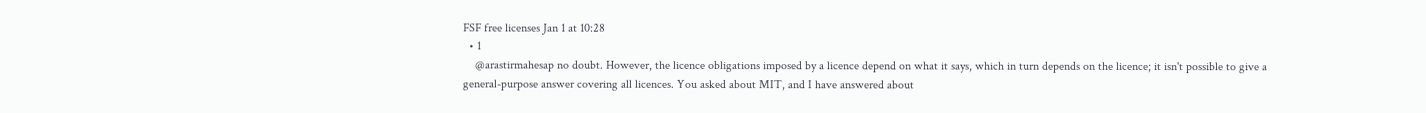FSF free licenses Jan 1 at 10:28
  • 1
    @arastirmahesap no doubt. However, the licence obligations imposed by a licence depend on what it says, which in turn depends on the licence; it isn't possible to give a general-purpose answer covering all licences. You asked about MIT, and I have answered about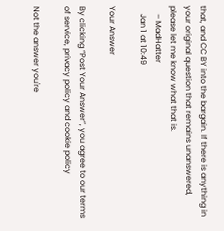that, and CC BY into the bargain. If there is anything in your original question that remains unanswered, please let me know what that is.
    – MadHatter
    Jan 1 at 10:49

Your Answer

By clicking “Post Your Answer”, you agree to our terms of service, privacy policy and cookie policy

Not the answer you're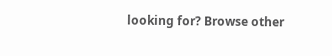looking for? Browse other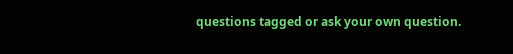questions tagged or ask your own question.